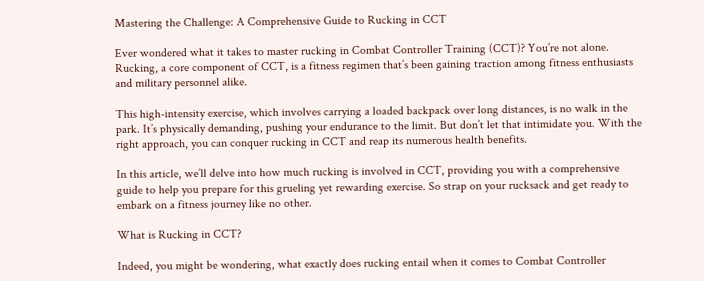Mastering the Challenge: A Comprehensive Guide to Rucking in CCT

Ever wondered what it takes to master rucking in Combat Controller Training (CCT)? You’re not alone. Rucking, a core component of CCT, is a fitness regimen that’s been gaining traction among fitness enthusiasts and military personnel alike.

This high-intensity exercise, which involves carrying a loaded backpack over long distances, is no walk in the park. It’s physically demanding, pushing your endurance to the limit. But don’t let that intimidate you. With the right approach, you can conquer rucking in CCT and reap its numerous health benefits.

In this article, we’ll delve into how much rucking is involved in CCT, providing you with a comprehensive guide to help you prepare for this grueling yet rewarding exercise. So strap on your rucksack and get ready to embark on a fitness journey like no other.

What is Rucking in CCT?

Indeed, you might be wondering, what exactly does rucking entail when it comes to Combat Controller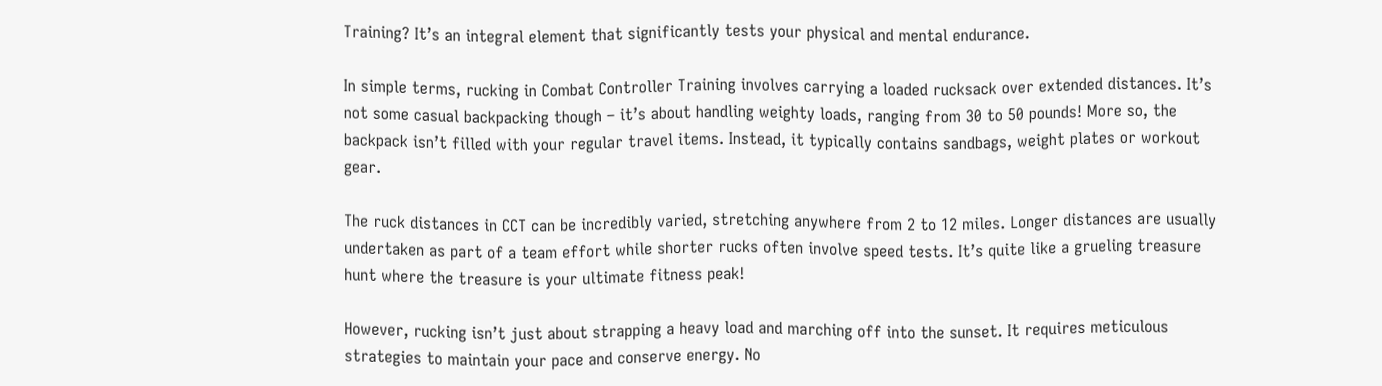Training? It’s an integral element that significantly tests your physical and mental endurance.

In simple terms, rucking in Combat Controller Training involves carrying a loaded rucksack over extended distances. It’s not some casual backpacking though – it’s about handling weighty loads, ranging from 30 to 50 pounds! More so, the backpack isn’t filled with your regular travel items. Instead, it typically contains sandbags, weight plates or workout gear.

The ruck distances in CCT can be incredibly varied, stretching anywhere from 2 to 12 miles. Longer distances are usually undertaken as part of a team effort while shorter rucks often involve speed tests. It’s quite like a grueling treasure hunt where the treasure is your ultimate fitness peak!

However, rucking isn’t just about strapping a heavy load and marching off into the sunset. It requires meticulous strategies to maintain your pace and conserve energy. No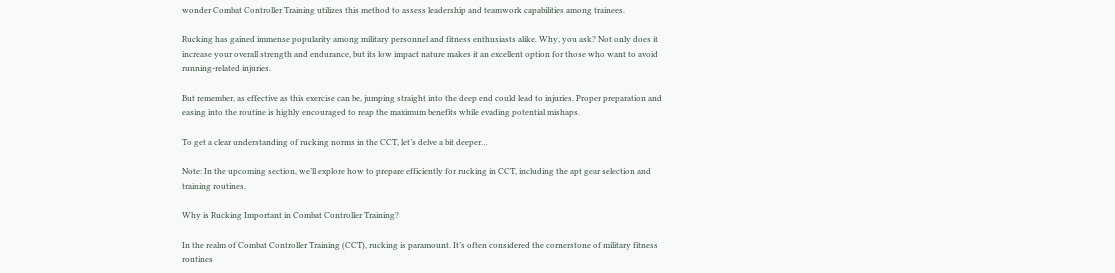wonder Combat Controller Training utilizes this method to assess leadership and teamwork capabilities among trainees.

Rucking has gained immense popularity among military personnel and fitness enthusiasts alike. Why, you ask? Not only does it increase your overall strength and endurance, but its low impact nature makes it an excellent option for those who want to avoid running-related injuries.

But remember, as effective as this exercise can be, jumping straight into the deep end could lead to injuries. Proper preparation and easing into the routine is highly encouraged to reap the maximum benefits while evading potential mishaps.

To get a clear understanding of rucking norms in the CCT, let’s delve a bit deeper…

Note: In the upcoming section, we’ll explore how to prepare efficiently for rucking in CCT, including the apt gear selection and training routines.

Why is Rucking Important in Combat Controller Training?

In the realm of Combat Controller Training (CCT), rucking is paramount. It’s often considered the cornerstone of military fitness routines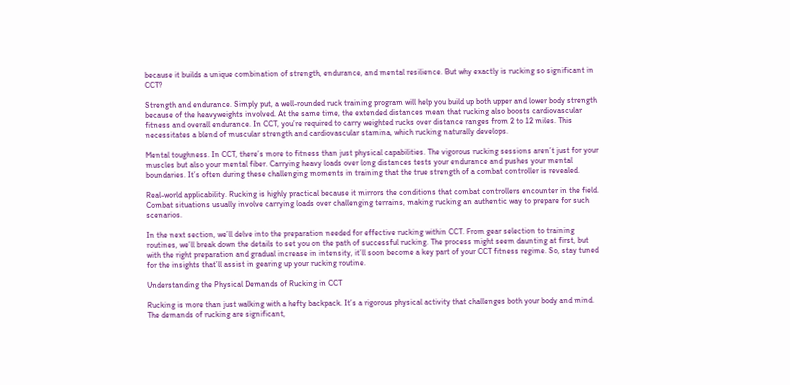because it builds a unique combination of strength, endurance, and mental resilience. But why exactly is rucking so significant in CCT?

Strength and endurance. Simply put, a well-rounded ruck training program will help you build up both upper and lower body strength because of the heavyweights involved. At the same time, the extended distances mean that rucking also boosts cardiovascular fitness and overall endurance. In CCT, you’re required to carry weighted rucks over distance ranges from 2 to 12 miles. This necessitates a blend of muscular strength and cardiovascular stamina, which rucking naturally develops.

Mental toughness. In CCT, there’s more to fitness than just physical capabilities. The vigorous rucking sessions aren’t just for your muscles but also your mental fiber. Carrying heavy loads over long distances tests your endurance and pushes your mental boundaries. It’s often during these challenging moments in training that the true strength of a combat controller is revealed.

Real-world applicability. Rucking is highly practical because it mirrors the conditions that combat controllers encounter in the field. Combat situations usually involve carrying loads over challenging terrains, making rucking an authentic way to prepare for such scenarios.

In the next section, we’ll delve into the preparation needed for effective rucking within CCT. From gear selection to training routines, we’ll break down the details to set you on the path of successful rucking. The process might seem daunting at first, but with the right preparation and gradual increase in intensity, it’ll soon become a key part of your CCT fitness regime. So, stay tuned for the insights that’ll assist in gearing up your rucking routine.

Understanding the Physical Demands of Rucking in CCT

Rucking is more than just walking with a hefty backpack. It’s a rigorous physical activity that challenges both your body and mind. The demands of rucking are significant,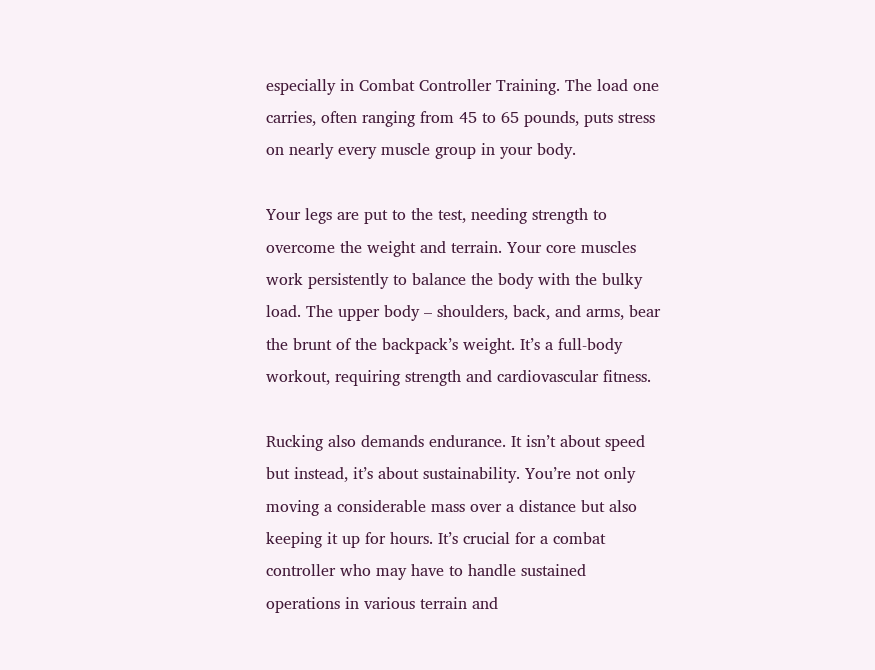especially in Combat Controller Training. The load one carries, often ranging from 45 to 65 pounds, puts stress on nearly every muscle group in your body.

Your legs are put to the test, needing strength to overcome the weight and terrain. Your core muscles work persistently to balance the body with the bulky load. The upper body – shoulders, back, and arms, bear the brunt of the backpack’s weight. It’s a full-body workout, requiring strength and cardiovascular fitness.

Rucking also demands endurance. It isn’t about speed but instead, it’s about sustainability. You’re not only moving a considerable mass over a distance but also keeping it up for hours. It’s crucial for a combat controller who may have to handle sustained operations in various terrain and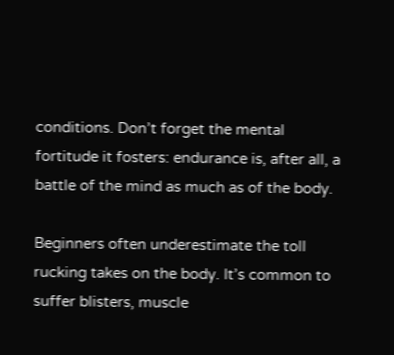conditions. Don’t forget the mental fortitude it fosters: endurance is, after all, a battle of the mind as much as of the body.

Beginners often underestimate the toll rucking takes on the body. It’s common to suffer blisters, muscle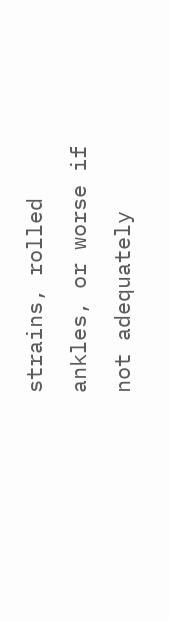strains, rolled ankles, or worse if not adequately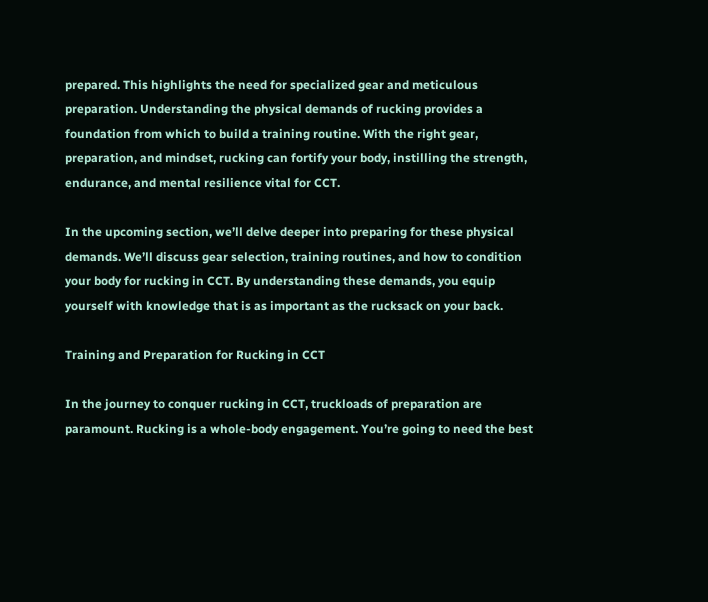prepared. This highlights the need for specialized gear and meticulous preparation. Understanding the physical demands of rucking provides a foundation from which to build a training routine. With the right gear, preparation, and mindset, rucking can fortify your body, instilling the strength, endurance, and mental resilience vital for CCT.

In the upcoming section, we’ll delve deeper into preparing for these physical demands. We’ll discuss gear selection, training routines, and how to condition your body for rucking in CCT. By understanding these demands, you equip yourself with knowledge that is as important as the rucksack on your back.

Training and Preparation for Rucking in CCT

In the journey to conquer rucking in CCT, truckloads of preparation are paramount. Rucking is a whole-body engagement. You’re going to need the best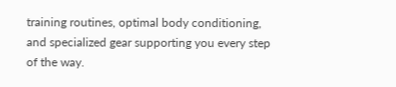training routines, optimal body conditioning, and specialized gear supporting you every step of the way.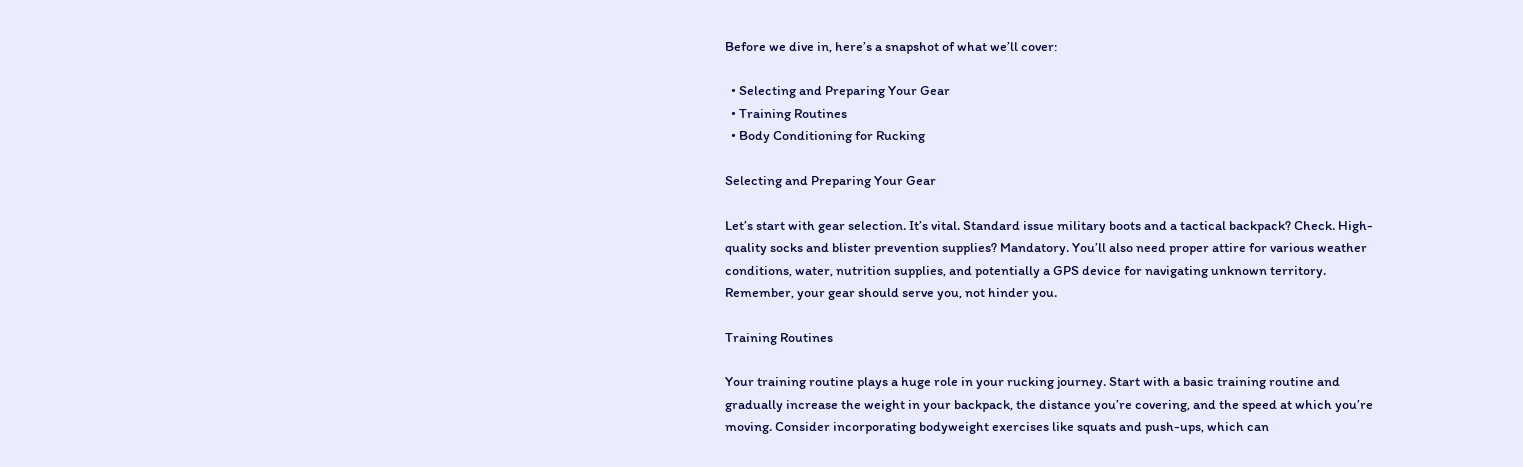Before we dive in, here’s a snapshot of what we’ll cover:

  • Selecting and Preparing Your Gear
  • Training Routines
  • Body Conditioning for Rucking

Selecting and Preparing Your Gear

Let’s start with gear selection. It’s vital. Standard issue military boots and a tactical backpack? Check. High-quality socks and blister prevention supplies? Mandatory. You’ll also need proper attire for various weather conditions, water, nutrition supplies, and potentially a GPS device for navigating unknown territory. Remember, your gear should serve you, not hinder you.

Training Routines

Your training routine plays a huge role in your rucking journey. Start with a basic training routine and gradually increase the weight in your backpack, the distance you’re covering, and the speed at which you’re moving. Consider incorporating bodyweight exercises like squats and push-ups, which can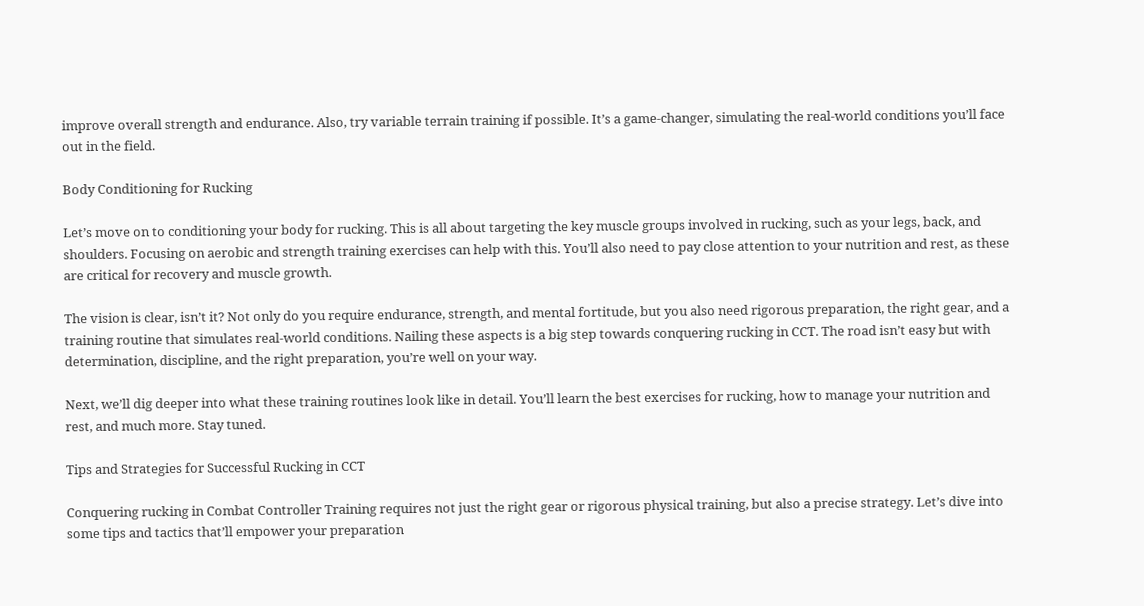improve overall strength and endurance. Also, try variable terrain training if possible. It’s a game-changer, simulating the real-world conditions you’ll face out in the field.

Body Conditioning for Rucking

Let’s move on to conditioning your body for rucking. This is all about targeting the key muscle groups involved in rucking, such as your legs, back, and shoulders. Focusing on aerobic and strength training exercises can help with this. You’ll also need to pay close attention to your nutrition and rest, as these are critical for recovery and muscle growth.

The vision is clear, isn’t it? Not only do you require endurance, strength, and mental fortitude, but you also need rigorous preparation, the right gear, and a training routine that simulates real-world conditions. Nailing these aspects is a big step towards conquering rucking in CCT. The road isn’t easy but with determination, discipline, and the right preparation, you’re well on your way.

Next, we’ll dig deeper into what these training routines look like in detail. You’ll learn the best exercises for rucking, how to manage your nutrition and rest, and much more. Stay tuned.

Tips and Strategies for Successful Rucking in CCT

Conquering rucking in Combat Controller Training requires not just the right gear or rigorous physical training, but also a precise strategy. Let’s dive into some tips and tactics that’ll empower your preparation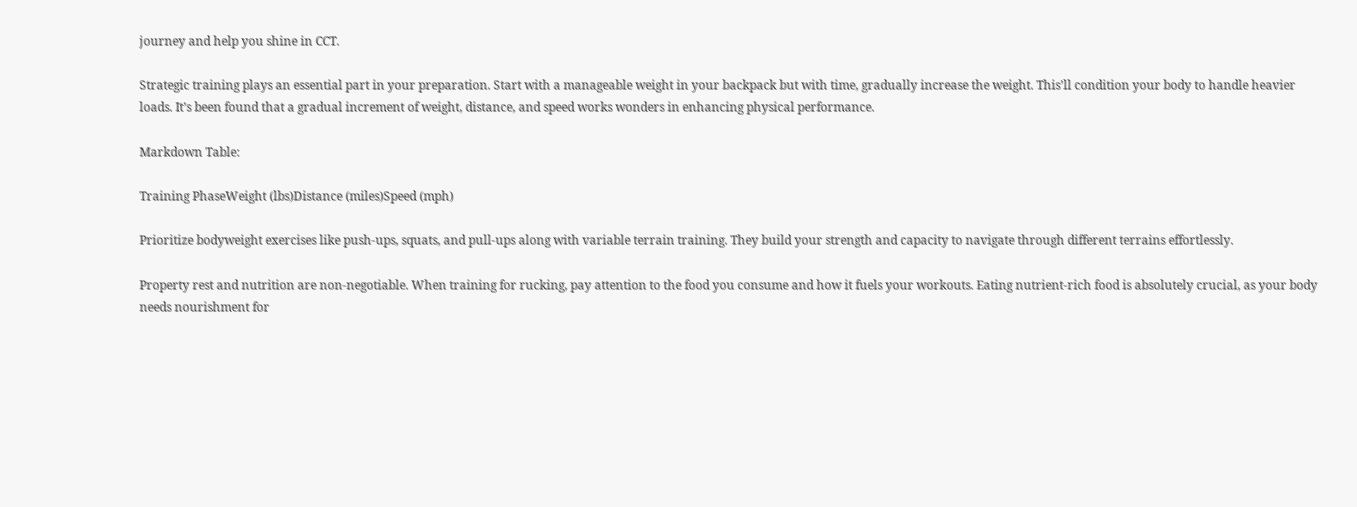journey and help you shine in CCT.

Strategic training plays an essential part in your preparation. Start with a manageable weight in your backpack but with time, gradually increase the weight. This’ll condition your body to handle heavier loads. It’s been found that a gradual increment of weight, distance, and speed works wonders in enhancing physical performance.

Markdown Table:

Training PhaseWeight (lbs)Distance (miles)Speed (mph)

Prioritize bodyweight exercises like push-ups, squats, and pull-ups along with variable terrain training. They build your strength and capacity to navigate through different terrains effortlessly.

Property rest and nutrition are non-negotiable. When training for rucking, pay attention to the food you consume and how it fuels your workouts. Eating nutrient-rich food is absolutely crucial, as your body needs nourishment for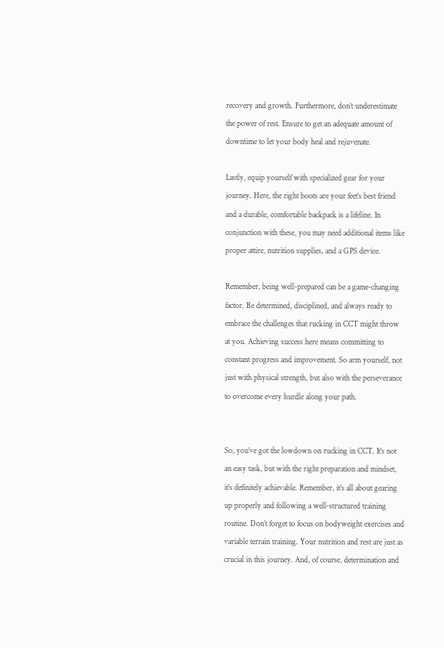recovery and growth. Furthermore, don’t underestimate the power of rest. Ensure to get an adequate amount of downtime to let your body heal and rejuvenate.

Lastly, equip yourself with specialized gear for your journey. Here, the right boots are your feet’s best friend and a durable, comfortable backpack is a lifeline. In conjunction with these, you may need additional items like proper attire, nutrition supplies, and a GPS device.

Remember, being well-prepared can be a game-changing factor. Be determined, disciplined, and always ready to embrace the challenges that rucking in CCT might throw at you. Achieving success here means committing to constant progress and improvement. So arm yourself, not just with physical strength, but also with the perseverance to overcome every hurdle along your path.


So, you’ve got the lowdown on rucking in CCT. It’s not an easy task, but with the right preparation and mindset, it’s definitely achievable. Remember, it’s all about gearing up properly and following a well-structured training routine. Don’t forget to focus on bodyweight exercises and variable terrain training. Your nutrition and rest are just as crucial in this journey. And, of course, determination and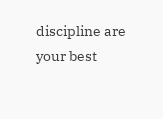discipline are your best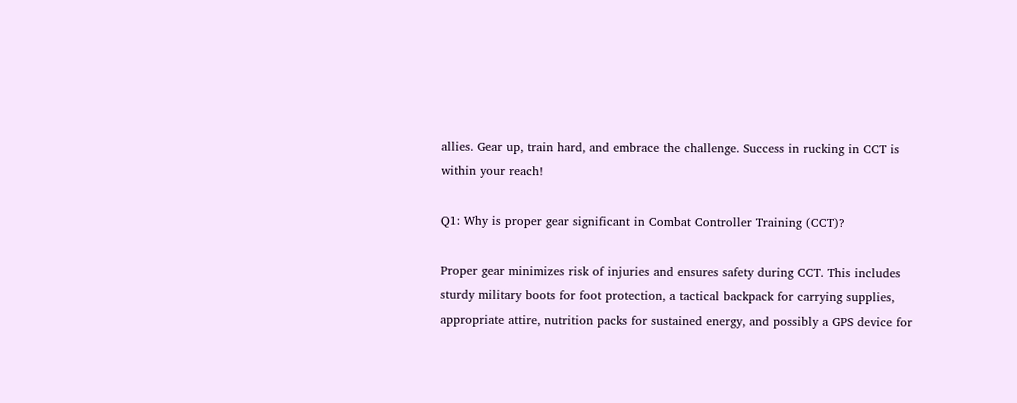allies. Gear up, train hard, and embrace the challenge. Success in rucking in CCT is within your reach!

Q1: Why is proper gear significant in Combat Controller Training (CCT)?

Proper gear minimizes risk of injuries and ensures safety during CCT. This includes sturdy military boots for foot protection, a tactical backpack for carrying supplies, appropriate attire, nutrition packs for sustained energy, and possibly a GPS device for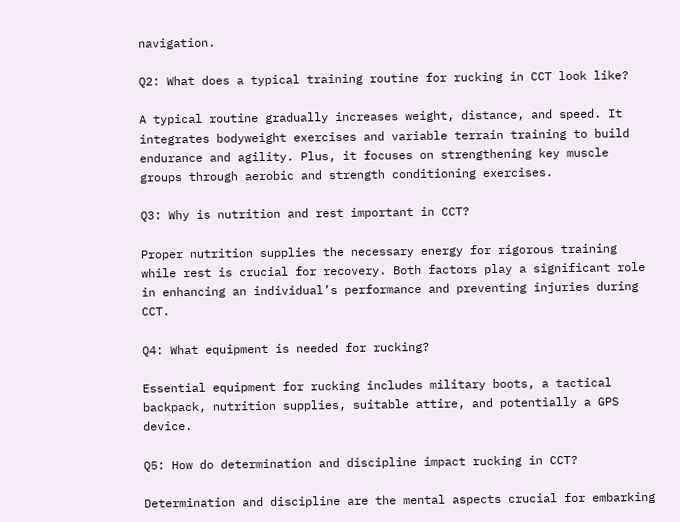navigation.

Q2: What does a typical training routine for rucking in CCT look like?

A typical routine gradually increases weight, distance, and speed. It integrates bodyweight exercises and variable terrain training to build endurance and agility. Plus, it focuses on strengthening key muscle groups through aerobic and strength conditioning exercises.

Q3: Why is nutrition and rest important in CCT?

Proper nutrition supplies the necessary energy for rigorous training while rest is crucial for recovery. Both factors play a significant role in enhancing an individual’s performance and preventing injuries during CCT.

Q4: What equipment is needed for rucking?

Essential equipment for rucking includes military boots, a tactical backpack, nutrition supplies, suitable attire, and potentially a GPS device.

Q5: How do determination and discipline impact rucking in CCT?

Determination and discipline are the mental aspects crucial for embarking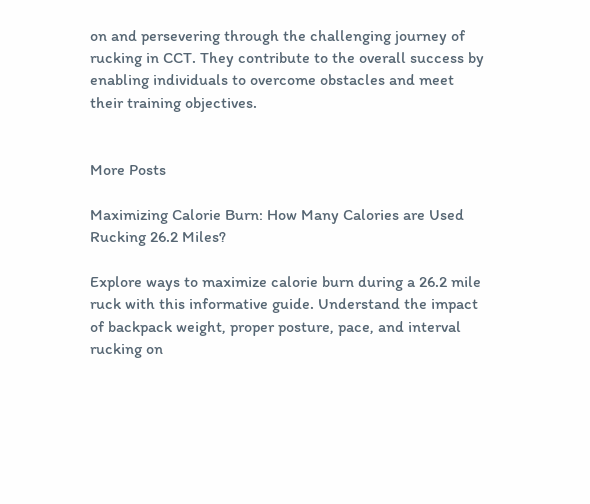on and persevering through the challenging journey of rucking in CCT. They contribute to the overall success by enabling individuals to overcome obstacles and meet their training objectives.


More Posts

Maximizing Calorie Burn: How Many Calories are Used Rucking 26.2 Miles?

Explore ways to maximize calorie burn during a 26.2 mile ruck with this informative guide. Understand the impact of backpack weight, proper posture, pace, and interval rucking on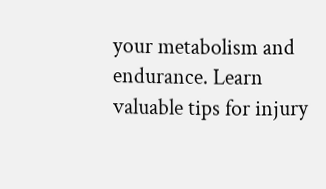your metabolism and endurance. Learn valuable tips for injury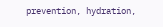prevention, hydration,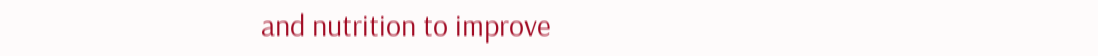and nutrition to improve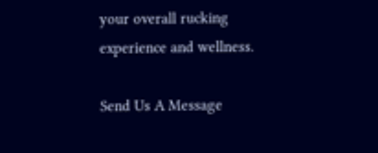your overall rucking experience and wellness.

Send Us A Message